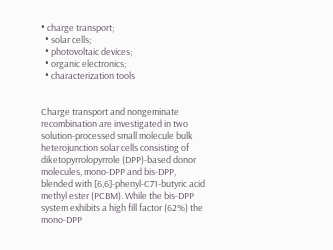• charge transport;
  • solar cells;
  • photovoltaic devices;
  • organic electronics;
  • characterization tools


Charge transport and nongeminate recombination are investigated in two solution-processed small molecule bulk heterojunction solar cells consisting of diketopyrrolopyrrole (DPP)-based donor molecules, mono-DPP and bis-DPP, blended with [6,6]-phenyl-C71-butyric acid methyl ester (PCBM). While the bis-DPP system exhibits a high fill factor (62%) the mono-DPP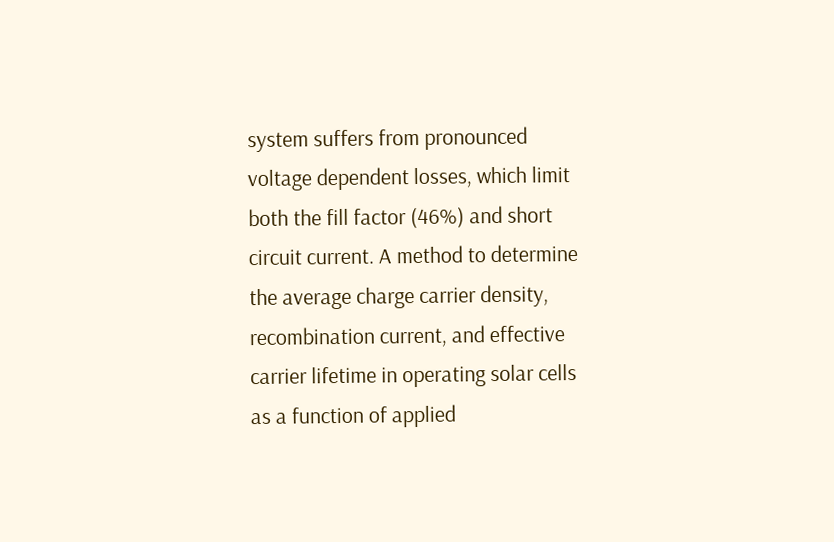system suffers from pronounced voltage dependent losses, which limit both the fill factor (46%) and short circuit current. A method to determine the average charge carrier density, recombination current, and effective carrier lifetime in operating solar cells as a function of applied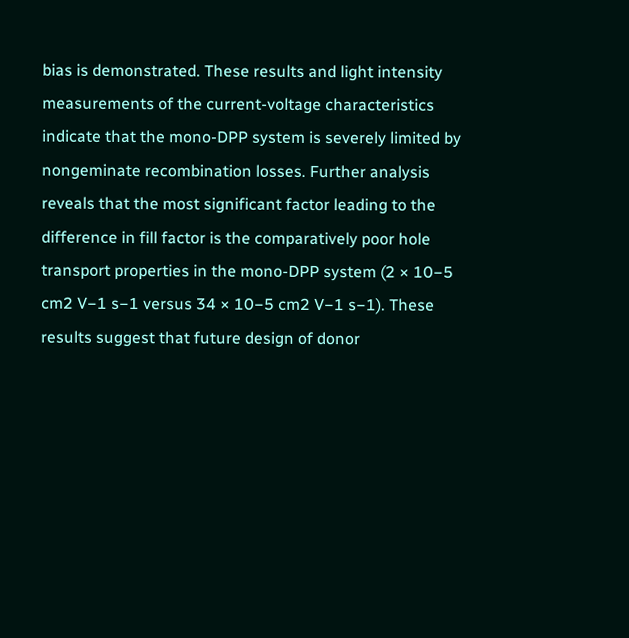bias is demonstrated. These results and light intensity measurements of the current-voltage characteristics indicate that the mono-DPP system is severely limited by nongeminate recombination losses. Further analysis reveals that the most significant factor leading to the difference in fill factor is the comparatively poor hole transport properties in the mono-DPP system (2 × 10−5 cm2 V−1 s−1 versus 34 × 10−5 cm2 V−1 s−1). These results suggest that future design of donor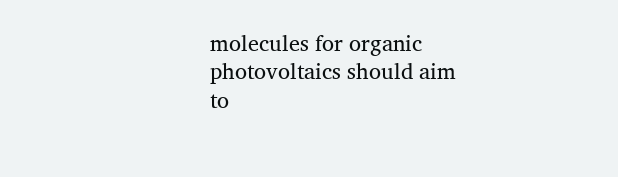molecules for organic photovoltaics should aim to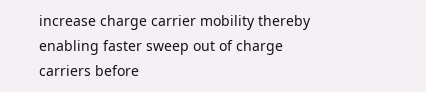increase charge carrier mobility thereby enabling faster sweep out of charge carriers before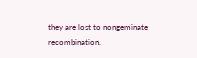they are lost to nongeminate recombination.